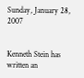Sunday, January 28, 2007


Kenneth Stein has written an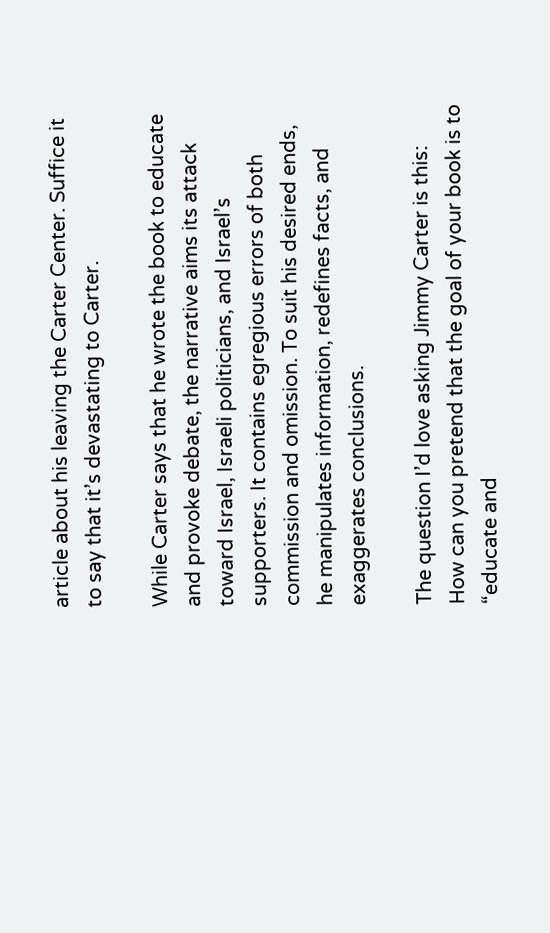article about his leaving the Carter Center. Suffice it to say that it’s devastating to Carter.

While Carter says that he wrote the book to educate and provoke debate, the narrative aims its attack toward Israel, Israeli politicians, and Israel’s supporters. It contains egregious errors of both commission and omission. To suit his desired ends, he manipulates information, redefines facts, and exaggerates conclusions.

The question I’d love asking Jimmy Carter is this: How can you pretend that the goal of your book is to “educate and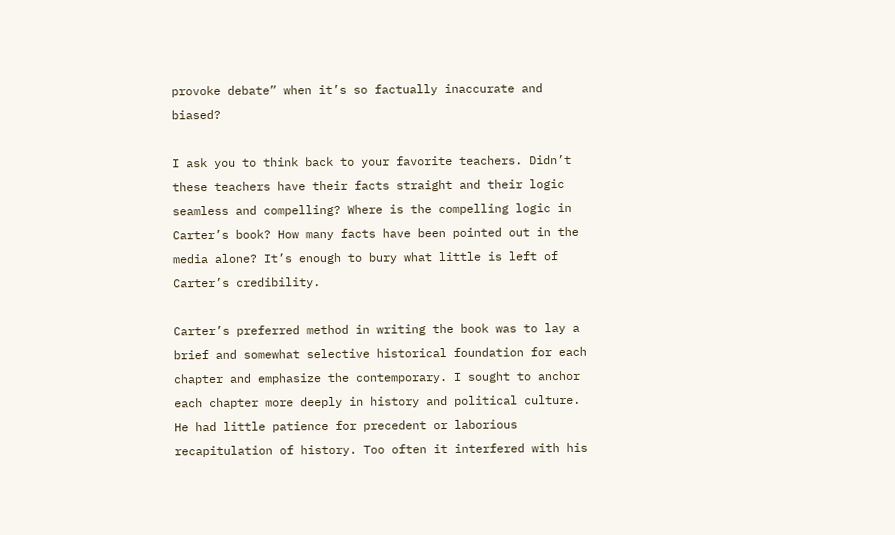provoke debate” when it’s so factually inaccurate and biased?

I ask you to think back to your favorite teachers. Didn’t these teachers have their facts straight and their logic seamless and compelling? Where is the compelling logic in Carter’s book? How many facts have been pointed out in the media alone? It’s enough to bury what little is left of Carter’s credibility.

Carter’s preferred method in writing the book was to lay a brief and somewhat selective historical foundation for each chapter and emphasize the contemporary. I sought to anchor each chapter more deeply in history and political culture. He had little patience for precedent or laborious recapitulation of history. Too often it interfered with his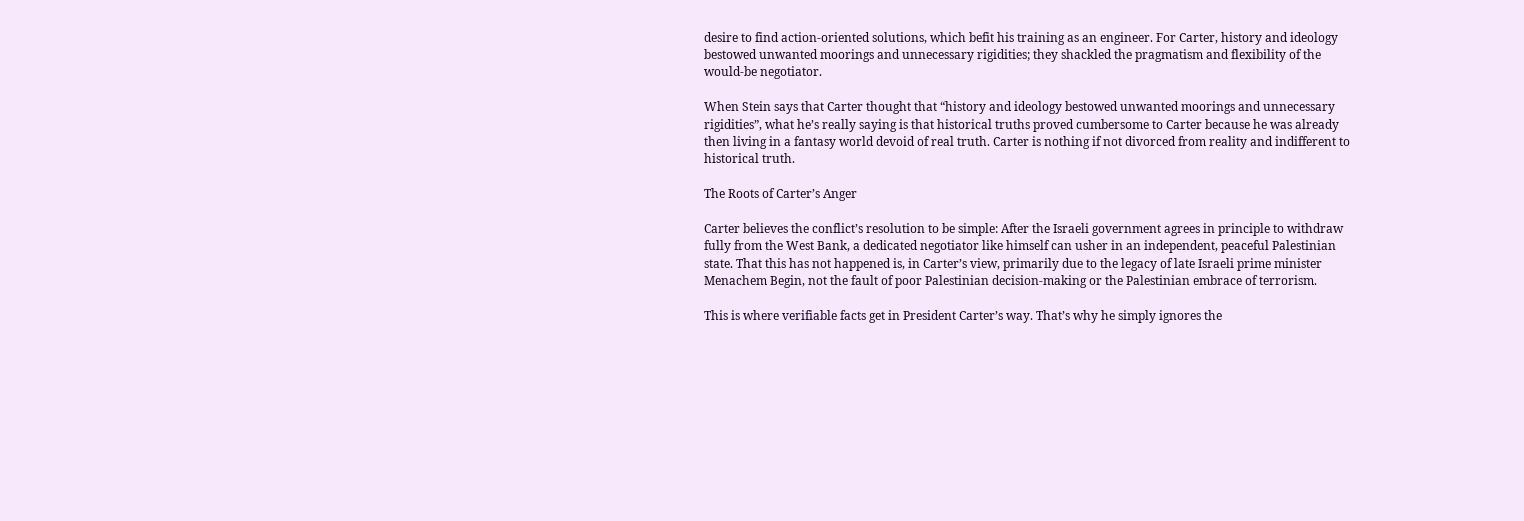desire to find action-oriented solutions, which befit his training as an engineer. For Carter, history and ideology bestowed unwanted moorings and unnecessary rigidities; they shackled the pragmatism and flexibility of the would-be negotiator.

When Stein says that Carter thought that “history and ideology bestowed unwanted moorings and unnecessary rigidities”, what he’s really saying is that historical truths proved cumbersome to Carter because he was already then living in a fantasy world devoid of real truth. Carter is nothing if not divorced from reality and indifferent to historical truth.

The Roots of Carter’s Anger

Carter believes the conflict’s resolution to be simple: After the Israeli government agrees in principle to withdraw fully from the West Bank, a dedicated negotiator like himself can usher in an independent, peaceful Palestinian state. That this has not happened is, in Carter’s view, primarily due to the legacy of late Israeli prime minister Menachem Begin, not the fault of poor Palestinian decision-making or the Palestinian embrace of terrorism.

This is where verifiable facts get in President Carter’s way. That’s why he simply ignores the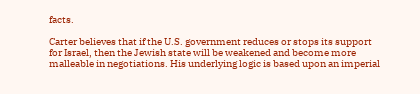facts.

Carter believes that if the U.S. government reduces or stops its support for Israel, then the Jewish state will be weakened and become more malleable in negotiations. His underlying logic is based upon an imperial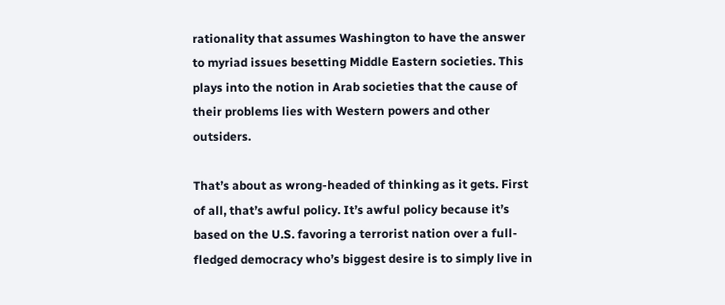rationality that assumes Washington to have the answer to myriad issues besetting Middle Eastern societies. This plays into the notion in Arab societies that the cause of their problems lies with Western powers and other outsiders.

That’s about as wrong-headed of thinking as it gets. First of all, that’s awful policy. It’s awful policy because it’s based on the U.S. favoring a terrorist nation over a full-fledged democracy who’s biggest desire is to simply live in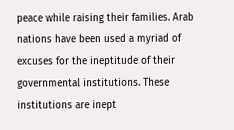peace while raising their families. Arab nations have been used a myriad of excuses for the ineptitude of their governmental institutions. These institutions are inept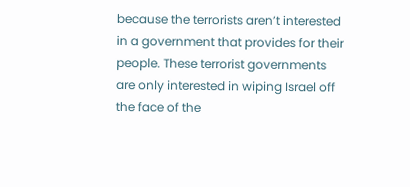because the terrorists aren’t interested in a government that provides for their people. These terrorist governments are only interested in wiping Israel off the face of the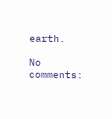earth.

No comments: